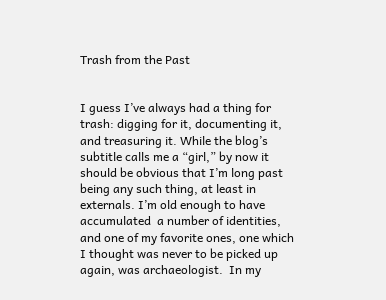Trash from the Past


I guess I’ve always had a thing for trash: digging for it, documenting it, and treasuring it. While the blog’s subtitle calls me a “girl,” by now it should be obvious that I’m long past being any such thing, at least in externals. I’m old enough to have accumulated  a number of identities, and one of my favorite ones, one which I thought was never to be picked up again, was archaeologist.  In my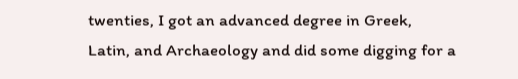twenties, I got an advanced degree in Greek, Latin, and Archaeology and did some digging for a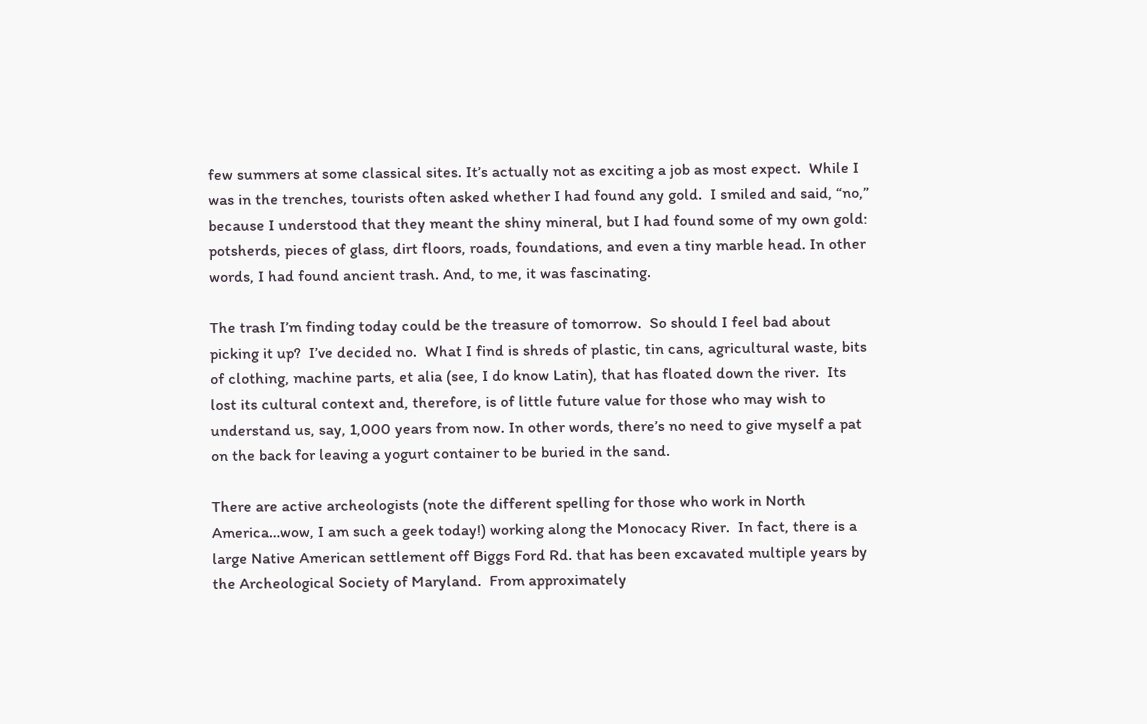few summers at some classical sites. It’s actually not as exciting a job as most expect.  While I was in the trenches, tourists often asked whether I had found any gold.  I smiled and said, “no,” because I understood that they meant the shiny mineral, but I had found some of my own gold: potsherds, pieces of glass, dirt floors, roads, foundations, and even a tiny marble head. In other words, I had found ancient trash. And, to me, it was fascinating.

The trash I’m finding today could be the treasure of tomorrow.  So should I feel bad about picking it up?  I’ve decided no.  What I find is shreds of plastic, tin cans, agricultural waste, bits of clothing, machine parts, et alia (see, I do know Latin), that has floated down the river.  Its lost its cultural context and, therefore, is of little future value for those who may wish to understand us, say, 1,000 years from now. In other words, there’s no need to give myself a pat on the back for leaving a yogurt container to be buried in the sand.

There are active archeologists (note the different spelling for those who work in North America…wow, I am such a geek today!) working along the Monocacy River.  In fact, there is a large Native American settlement off Biggs Ford Rd. that has been excavated multiple years by the Archeological Society of Maryland.  From approximately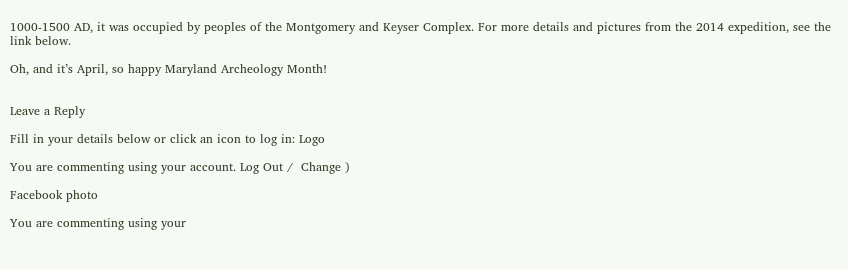1000-1500 AD, it was occupied by peoples of the Montgomery and Keyser Complex. For more details and pictures from the 2014 expedition, see the link below.

Oh, and it’s April, so happy Maryland Archeology Month!


Leave a Reply

Fill in your details below or click an icon to log in: Logo

You are commenting using your account. Log Out /  Change )

Facebook photo

You are commenting using your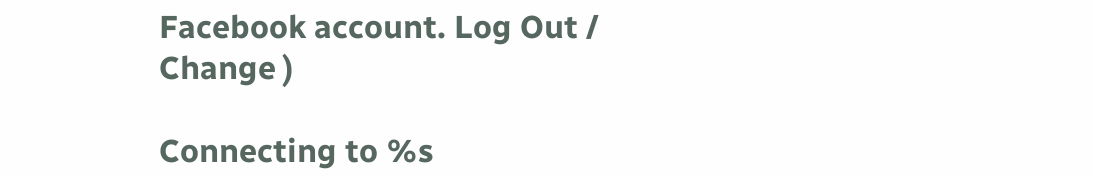Facebook account. Log Out /  Change )

Connecting to %s